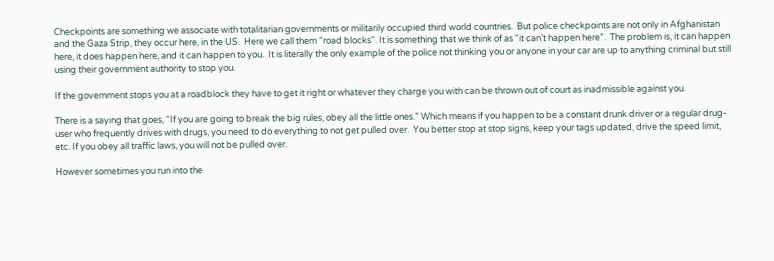Checkpoints are something we associate with totalitarian governments or militarily occupied third world countries.  But police checkpoints are not only in Afghanistan and the Gaza Strip, they occur here, in the US.  Here we call them “road blocks”. It is something that we think of as “it can’t happen here”.  The problem is, it can happen here, it does happen here, and it can happen to you.  It is literally the only example of the police not thinking you or anyone in your car are up to anything criminal but still using their government authority to stop you.

If the government stops you at a roadblock they have to get it right or whatever they charge you with can be thrown out of court as inadmissible against you.

There is a saying that goes, “If you are going to break the big rules, obey all the little ones.” Which means if you happen to be a constant drunk driver or a regular drug-user who frequently drives with drugs, you need to do everything to not get pulled over.  You better stop at stop signs, keep your tags updated, drive the speed limit, etc. If you obey all traffic laws, you will not be pulled over.

However sometimes you run into the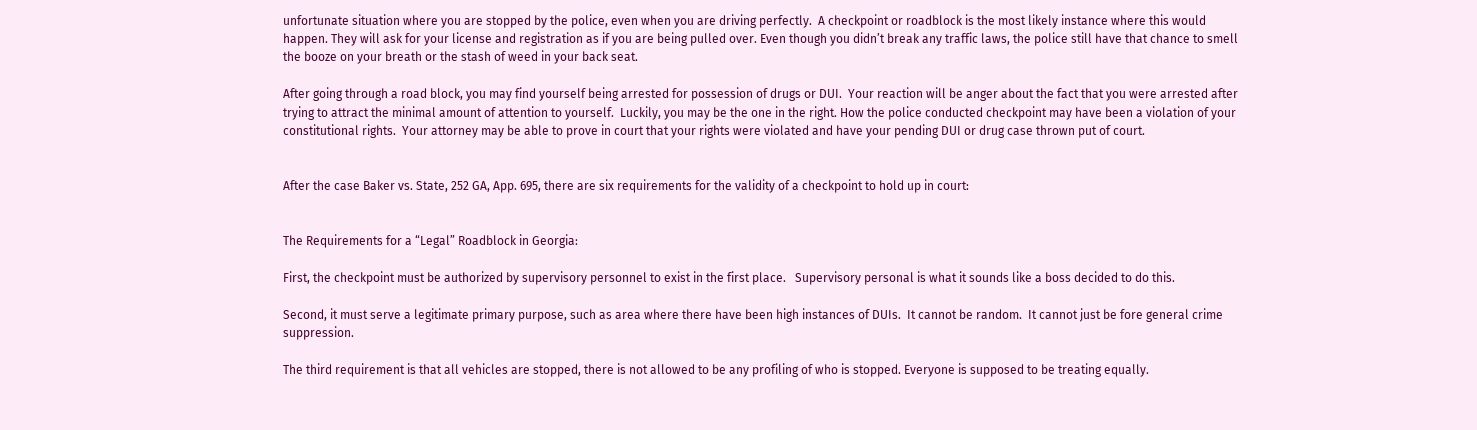unfortunate situation where you are stopped by the police, even when you are driving perfectly.  A checkpoint or roadblock is the most likely instance where this would happen. They will ask for your license and registration as if you are being pulled over. Even though you didn’t break any traffic laws, the police still have that chance to smell the booze on your breath or the stash of weed in your back seat.

After going through a road block, you may find yourself being arrested for possession of drugs or DUI.  Your reaction will be anger about the fact that you were arrested after trying to attract the minimal amount of attention to yourself.  Luckily, you may be the one in the right. How the police conducted checkpoint may have been a violation of your constitutional rights.  Your attorney may be able to prove in court that your rights were violated and have your pending DUI or drug case thrown put of court.


After the case Baker vs. State, 252 GA, App. 695, there are six requirements for the validity of a checkpoint to hold up in court:


The Requirements for a “Legal” Roadblock in Georgia:

First, the checkpoint must be authorized by supervisory personnel to exist in the first place.   Supervisory personal is what it sounds like a boss decided to do this.

Second, it must serve a legitimate primary purpose, such as area where there have been high instances of DUIs.  It cannot be random.  It cannot just be fore general crime suppression.

The third requirement is that all vehicles are stopped, there is not allowed to be any profiling of who is stopped. Everyone is supposed to be treating equally.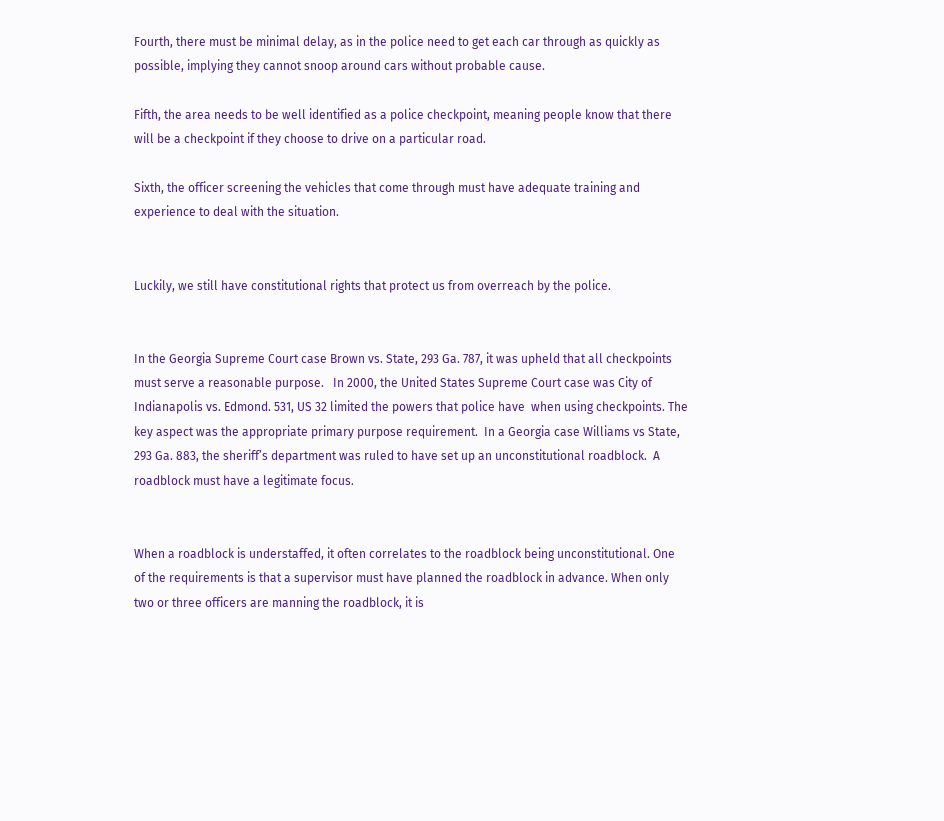Fourth, there must be minimal delay, as in the police need to get each car through as quickly as possible, implying they cannot snoop around cars without probable cause.

Fifth, the area needs to be well identified as a police checkpoint, meaning people know that there will be a checkpoint if they choose to drive on a particular road.

Sixth, the officer screening the vehicles that come through must have adequate training and experience to deal with the situation.


Luckily, we still have constitutional rights that protect us from overreach by the police.


In the Georgia Supreme Court case Brown vs. State, 293 Ga. 787, it was upheld that all checkpoints must serve a reasonable purpose.   In 2000, the United States Supreme Court case was City of Indianapolis vs. Edmond. 531, US 32 limited the powers that police have  when using checkpoints. The key aspect was the appropriate primary purpose requirement.  In a Georgia case Williams vs State, 293 Ga. 883, the sheriff’s department was ruled to have set up an unconstitutional roadblock.  A roadblock must have a legitimate focus.


When a roadblock is understaffed, it often correlates to the roadblock being unconstitutional. One of the requirements is that a supervisor must have planned the roadblock in advance. When only two or three officers are manning the roadblock, it is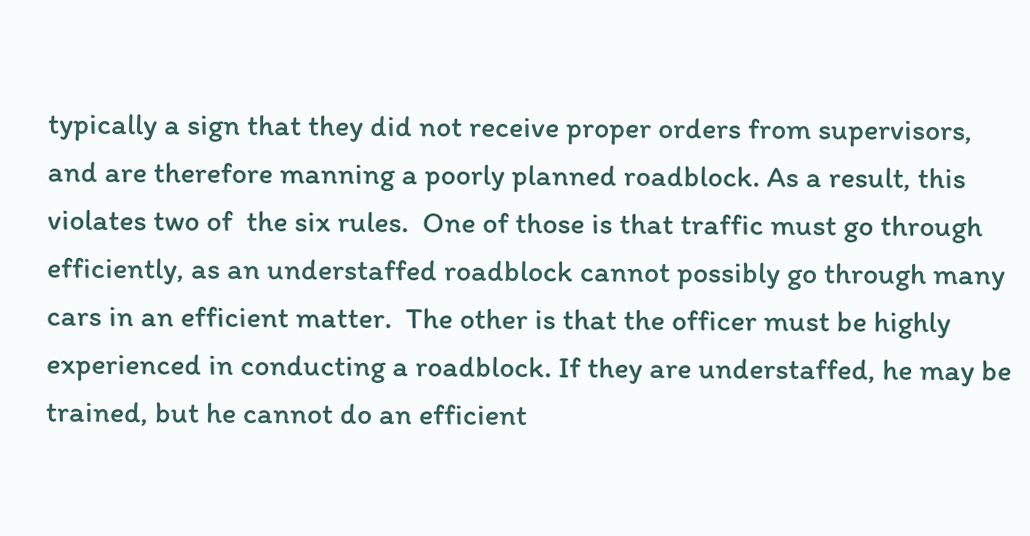typically a sign that they did not receive proper orders from supervisors, and are therefore manning a poorly planned roadblock. As a result, this violates two of  the six rules.  One of those is that traffic must go through efficiently, as an understaffed roadblock cannot possibly go through many cars in an efficient matter.  The other is that the officer must be highly experienced in conducting a roadblock. If they are understaffed, he may be trained, but he cannot do an efficient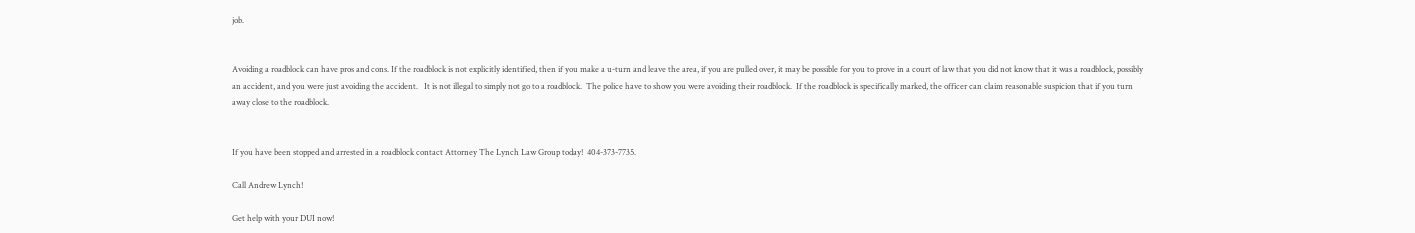job.


Avoiding a roadblock can have pros and cons. If the roadblock is not explicitly identified, then if you make a u-turn and leave the area, if you are pulled over, it may be possible for you to prove in a court of law that you did not know that it was a roadblock, possibly an accident, and you were just avoiding the accident.   It is not illegal to simply not go to a roadblock.  The police have to show you were avoiding their roadblock.  If the roadblock is specifically marked, the officer can claim reasonable suspicion that if you turn away close to the roadblock.


If you have been stopped and arrested in a roadblock contact Attorney The Lynch Law Group today!  404-373-7735.

Call Andrew Lynch!

Get help with your DUI now!